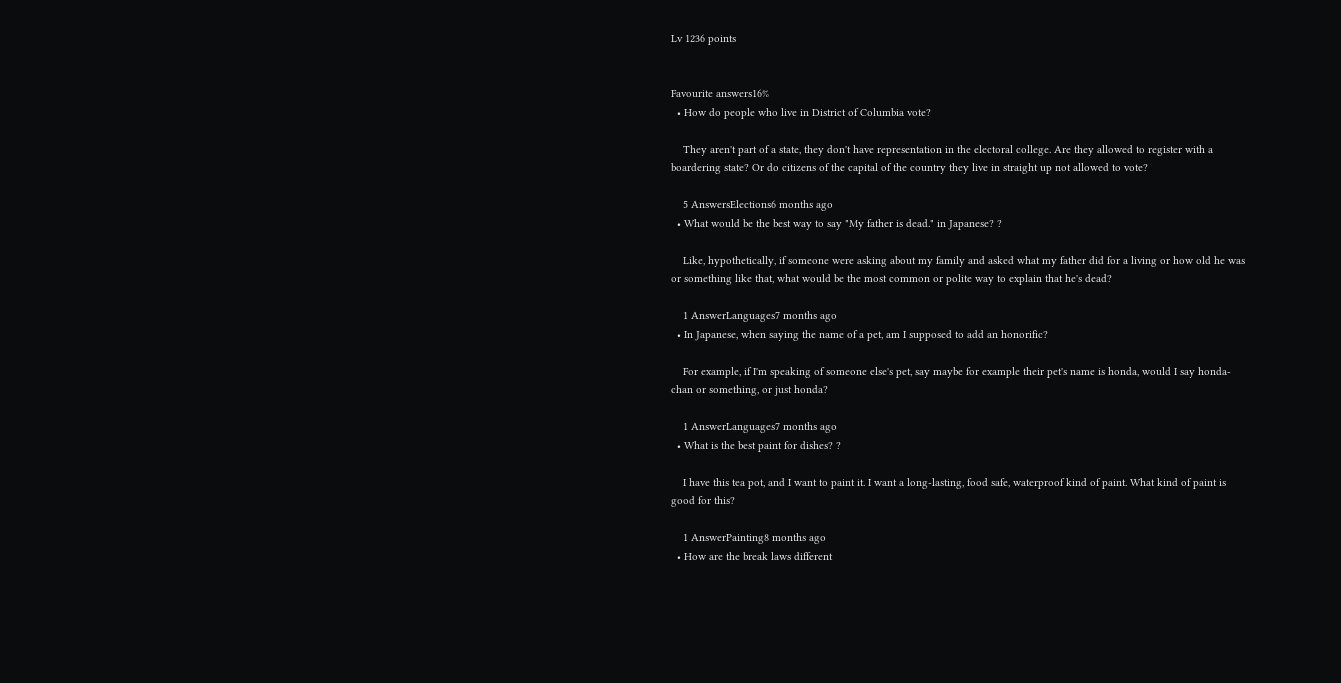Lv 1236 points


Favourite answers16%
  • How do people who live in District of Columbia vote?

    They aren't part of a state, they don't have representation in the electoral college. Are they allowed to register with a boardering state? Or do citizens of the capital of the country they live in straight up not allowed to vote?

    5 AnswersElections6 months ago
  • What would be the best way to say "My father is dead." in Japanese? ?

    Like, hypothetically, if someone were asking about my family and asked what my father did for a living or how old he was or something like that, what would be the most common or polite way to explain that he's dead?

    1 AnswerLanguages7 months ago
  • In Japanese, when saying the name of a pet, am I supposed to add an honorific?

    For example, if I'm speaking of someone else's pet, say maybe for example their pet's name is honda, would I say honda-chan or something, or just honda?

    1 AnswerLanguages7 months ago
  • What is the best paint for dishes? ?

    I have this tea pot, and I want to paint it. I want a long-lasting, food safe, waterproof kind of paint. What kind of paint is good for this?

    1 AnswerPainting8 months ago
  • How are the break laws different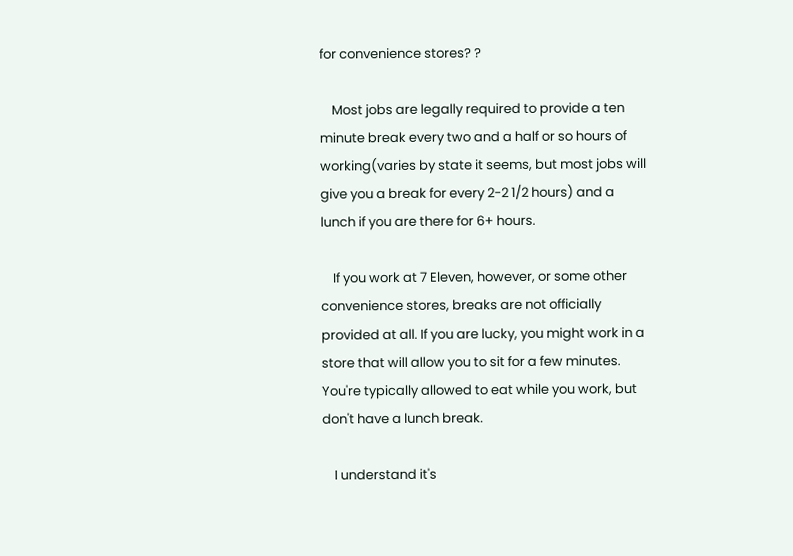for convenience stores? ?

    Most jobs are legally required to provide a ten minute break every two and a half or so hours of working(varies by state it seems, but most jobs will give you a break for every 2-2 1/2 hours) and a lunch if you are there for 6+ hours.

    If you work at 7 Eleven, however, or some other convenience stores, breaks are not officially provided at all. If you are lucky, you might work in a store that will allow you to sit for a few minutes. You're typically allowed to eat while you work, but don't have a lunch break.

    I understand it's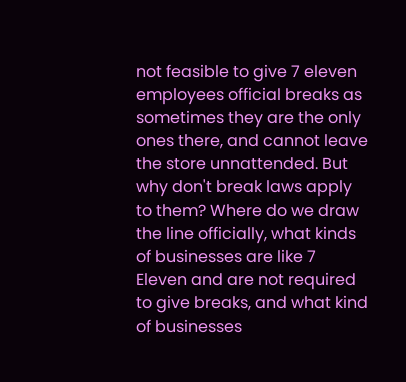not feasible to give 7 eleven employees official breaks as sometimes they are the only ones there, and cannot leave the store unnattended. But why don't break laws apply to them? Where do we draw the line officially, what kinds of businesses are like 7 Eleven and are not required to give breaks, and what kind of businesses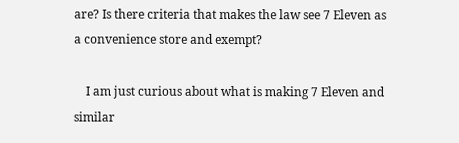are? Is there criteria that makes the law see 7 Eleven as a convenience store and exempt?

    I am just curious about what is making 7 Eleven and similar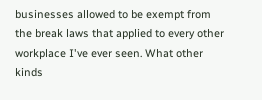businesses allowed to be exempt from the break laws that applied to every other workplace I've ever seen. What other kinds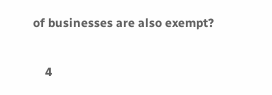of businesses are also exempt?

    4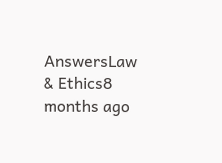AnswersLaw & Ethics8 months ago